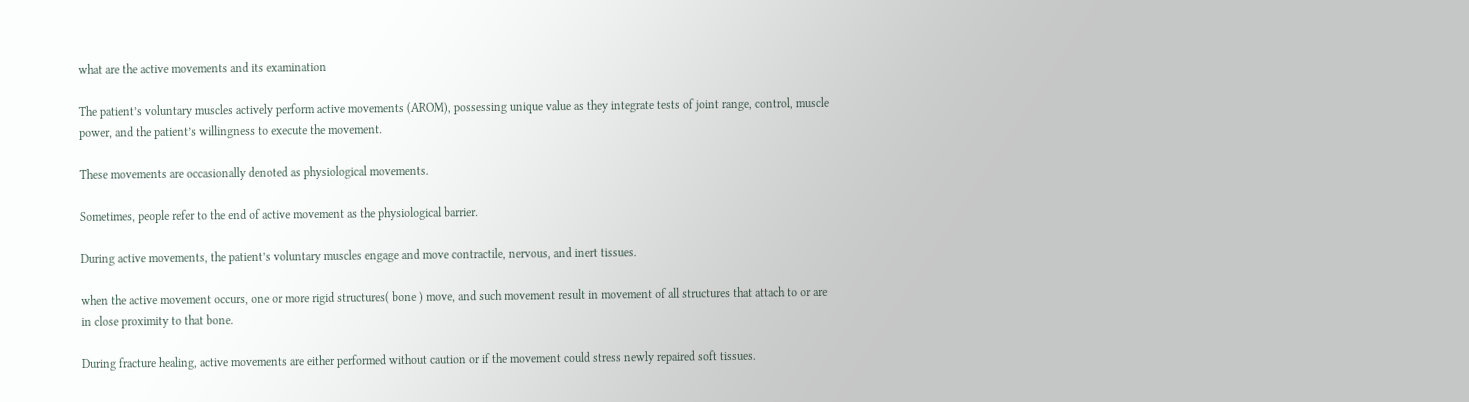what are the active movements and its examination

The patient’s voluntary muscles actively perform active movements (AROM), possessing unique value as they integrate tests of joint range, control, muscle power, and the patient’s willingness to execute the movement.

These movements are occasionally denoted as physiological movements.

Sometimes, people refer to the end of active movement as the physiological barrier.

During active movements, the patient’s voluntary muscles engage and move contractile, nervous, and inert tissues.

when the active movement occurs, one or more rigid structures( bone ) move, and such movement result in movement of all structures that attach to or are in close proximity to that bone.

During fracture healing, active movements are either performed without caution or if the movement could stress newly repaired soft tissues.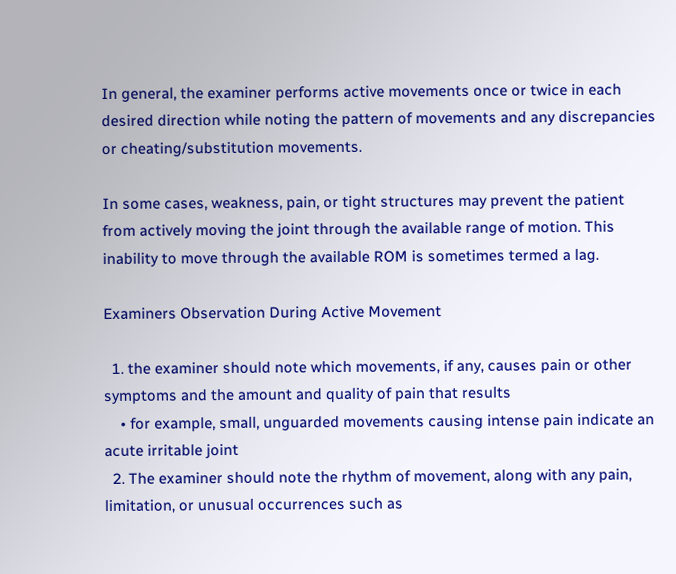In general, the examiner performs active movements once or twice in each desired direction while noting the pattern of movements and any discrepancies or cheating/substitution movements.

In some cases, weakness, pain, or tight structures may prevent the patient from actively moving the joint through the available range of motion. This inability to move through the available ROM is sometimes termed a lag.

Examiners Observation During Active Movement

  1. the examiner should note which movements, if any, causes pain or other symptoms and the amount and quality of pain that results
    • for example, small, unguarded movements causing intense pain indicate an acute irritable joint
  2. The examiner should note the rhythm of movement, along with any pain, limitation, or unusual occurrences such as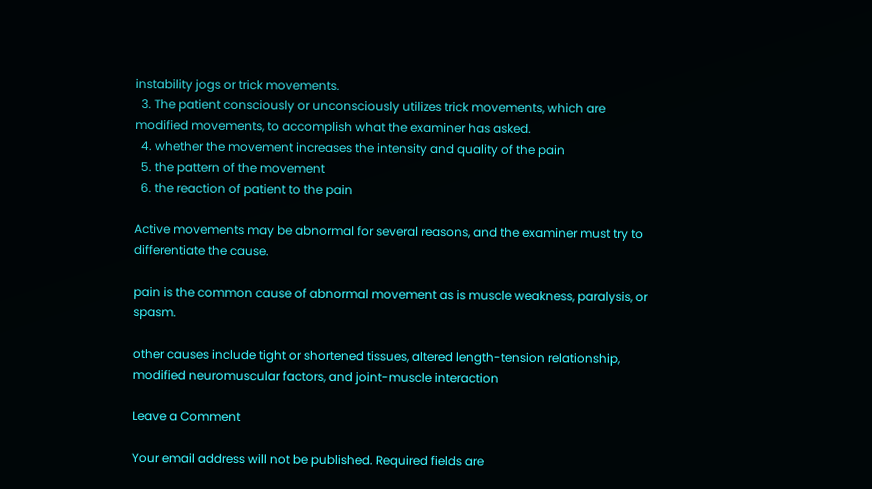instability jogs or trick movements.
  3. The patient consciously or unconsciously utilizes trick movements, which are modified movements, to accomplish what the examiner has asked.
  4. whether the movement increases the intensity and quality of the pain
  5. the pattern of the movement
  6. the reaction of patient to the pain

Active movements may be abnormal for several reasons, and the examiner must try to differentiate the cause.

pain is the common cause of abnormal movement as is muscle weakness, paralysis, or spasm.

other causes include tight or shortened tissues, altered length-tension relationship, modified neuromuscular factors, and joint-muscle interaction

Leave a Comment

Your email address will not be published. Required fields are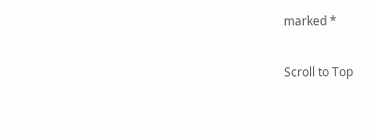marked *

Scroll to Top